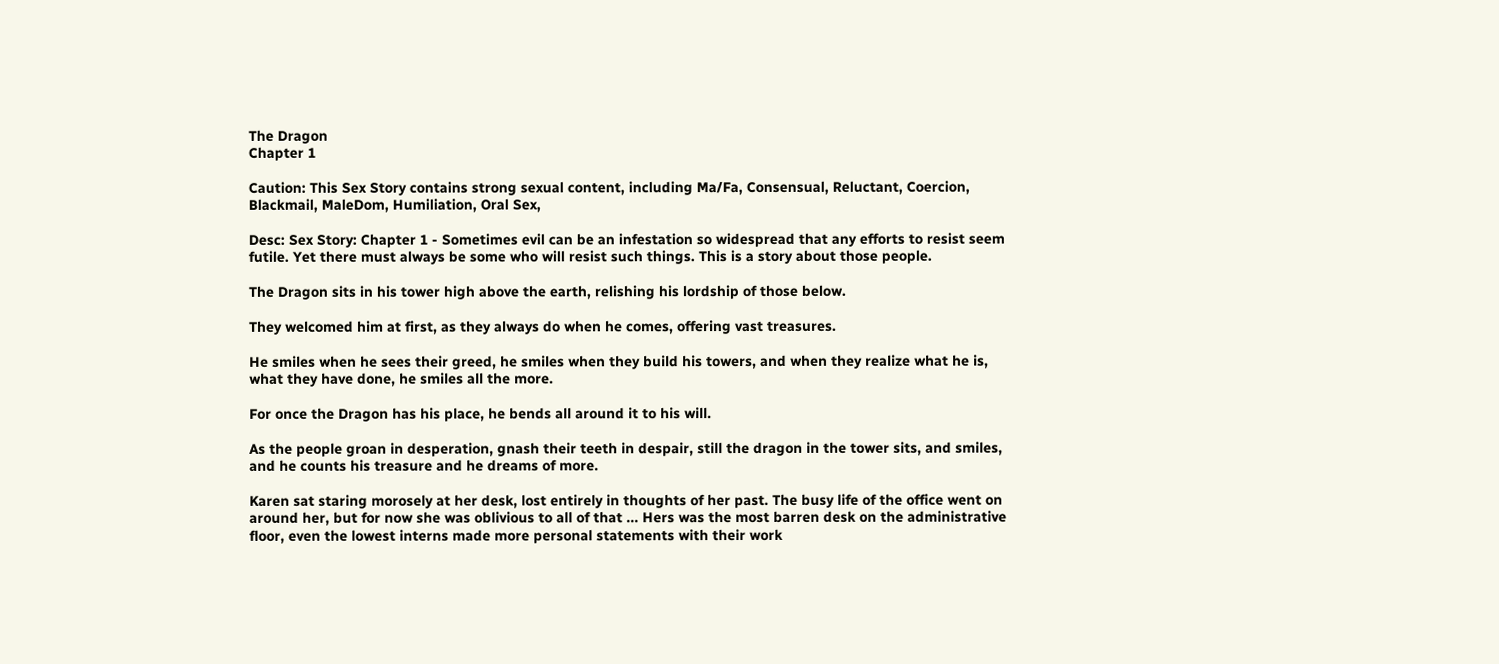The Dragon
Chapter 1

Caution: This Sex Story contains strong sexual content, including Ma/Fa, Consensual, Reluctant, Coercion, Blackmail, MaleDom, Humiliation, Oral Sex,

Desc: Sex Story: Chapter 1 - Sometimes evil can be an infestation so widespread that any efforts to resist seem futile. Yet there must always be some who will resist such things. This is a story about those people.

The Dragon sits in his tower high above the earth, relishing his lordship of those below.

They welcomed him at first, as they always do when he comes, offering vast treasures.

He smiles when he sees their greed, he smiles when they build his towers, and when they realize what he is, what they have done, he smiles all the more.

For once the Dragon has his place, he bends all around it to his will.

As the people groan in desperation, gnash their teeth in despair, still the dragon in the tower sits, and smiles, and he counts his treasure and he dreams of more.

Karen sat staring morosely at her desk, lost entirely in thoughts of her past. The busy life of the office went on around her, but for now she was oblivious to all of that ... Hers was the most barren desk on the administrative floor, even the lowest interns made more personal statements with their work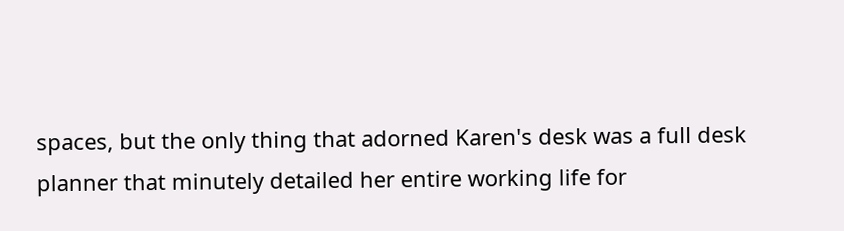spaces, but the only thing that adorned Karen's desk was a full desk planner that minutely detailed her entire working life for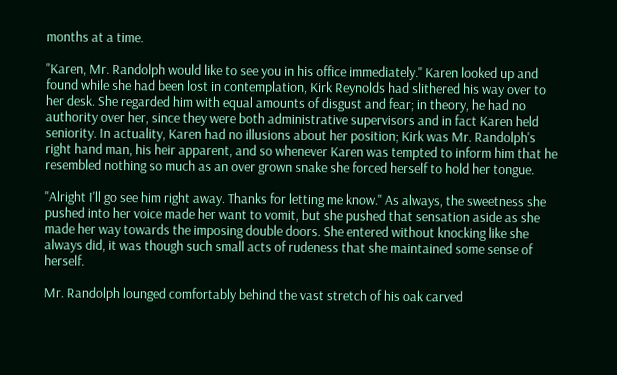months at a time.

"Karen, Mr. Randolph would like to see you in his office immediately." Karen looked up and found while she had been lost in contemplation, Kirk Reynolds had slithered his way over to her desk. She regarded him with equal amounts of disgust and fear; in theory, he had no authority over her, since they were both administrative supervisors and in fact Karen held seniority. In actuality, Karen had no illusions about her position; Kirk was Mr. Randolph's right hand man, his heir apparent, and so whenever Karen was tempted to inform him that he resembled nothing so much as an over grown snake she forced herself to hold her tongue.

"Alright I'll go see him right away. Thanks for letting me know." As always, the sweetness she pushed into her voice made her want to vomit, but she pushed that sensation aside as she made her way towards the imposing double doors. She entered without knocking like she always did, it was though such small acts of rudeness that she maintained some sense of herself.

Mr. Randolph lounged comfortably behind the vast stretch of his oak carved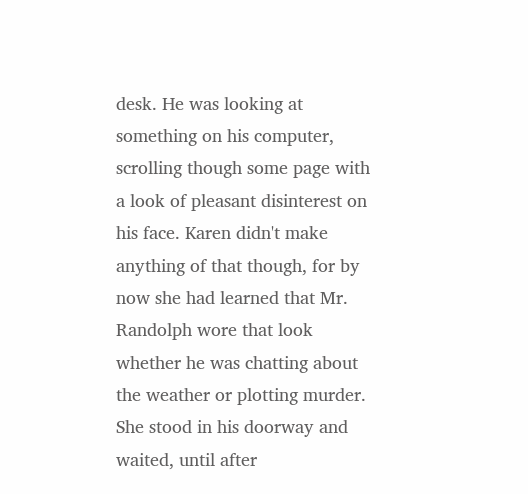desk. He was looking at something on his computer, scrolling though some page with a look of pleasant disinterest on his face. Karen didn't make anything of that though, for by now she had learned that Mr. Randolph wore that look whether he was chatting about the weather or plotting murder. She stood in his doorway and waited, until after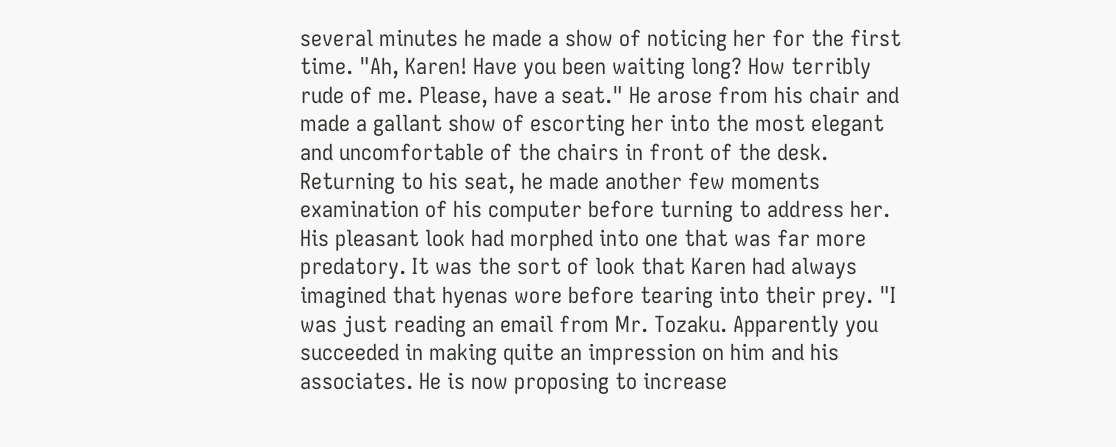several minutes he made a show of noticing her for the first time. "Ah, Karen! Have you been waiting long? How terribly rude of me. Please, have a seat." He arose from his chair and made a gallant show of escorting her into the most elegant and uncomfortable of the chairs in front of the desk. Returning to his seat, he made another few moments examination of his computer before turning to address her. His pleasant look had morphed into one that was far more predatory. It was the sort of look that Karen had always imagined that hyenas wore before tearing into their prey. "I was just reading an email from Mr. Tozaku. Apparently you succeeded in making quite an impression on him and his associates. He is now proposing to increase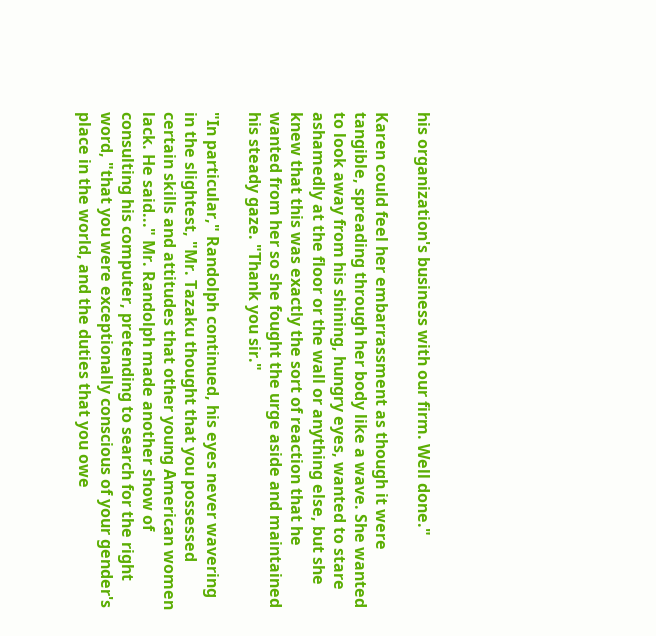his organization's business with our firm. Well done."

Karen could feel her embarrassment as though it were tangible, spreading through her body like a wave. She wanted to look away from his shining, hungry eyes, wanted to stare ashamedly at the floor or the wall or anything else, but she knew that this was exactly the sort of reaction that he wanted from her so she fought the urge aside and maintained his steady gaze. "Thank you sir."

"In particular," Randolph continued, his eyes never wavering in the slightest, "Mr. Tazaku thought that you possessed certain skills and attitudes that other young American women lack. He said..." Mr. Randolph made another show of consulting his computer, pretending to search for the right word, "that you were exceptionally conscious of your gender's place in the world, and the duties that you owe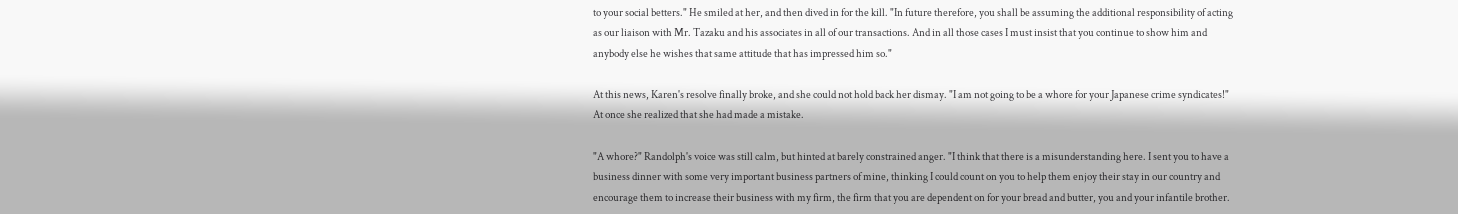to your social betters." He smiled at her, and then dived in for the kill. "In future therefore, you shall be assuming the additional responsibility of acting as our liaison with Mr. Tazaku and his associates in all of our transactions. And in all those cases I must insist that you continue to show him and anybody else he wishes that same attitude that has impressed him so."

At this news, Karen's resolve finally broke, and she could not hold back her dismay. "I am not going to be a whore for your Japanese crime syndicates!" At once she realized that she had made a mistake.

"A whore?" Randolph's voice was still calm, but hinted at barely constrained anger. "I think that there is a misunderstanding here. I sent you to have a business dinner with some very important business partners of mine, thinking I could count on you to help them enjoy their stay in our country and encourage them to increase their business with my firm, the firm that you are dependent on for your bread and butter, you and your infantile brother.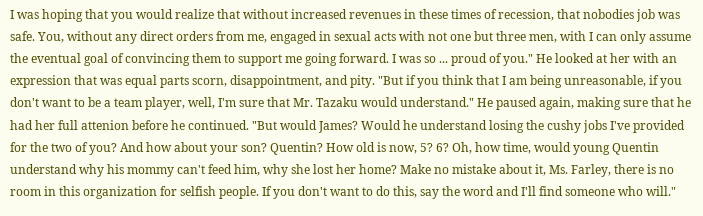I was hoping that you would realize that without increased revenues in these times of recession, that nobodies job was safe. You, without any direct orders from me, engaged in sexual acts with not one but three men, with I can only assume the eventual goal of convincing them to support me going forward. I was so ... proud of you." He looked at her with an expression that was equal parts scorn, disappointment, and pity. "But if you think that I am being unreasonable, if you don't want to be a team player, well, I'm sure that Mr. Tazaku would understand." He paused again, making sure that he had her full attenion before he continued. "But would James? Would he understand losing the cushy jobs I've provided for the two of you? And how about your son? Quentin? How old is now, 5? 6? Oh, how time, would young Quentin understand why his mommy can't feed him, why she lost her home? Make no mistake about it, Ms. Farley, there is no room in this organization for selfish people. If you don't want to do this, say the word and I'll find someone who will."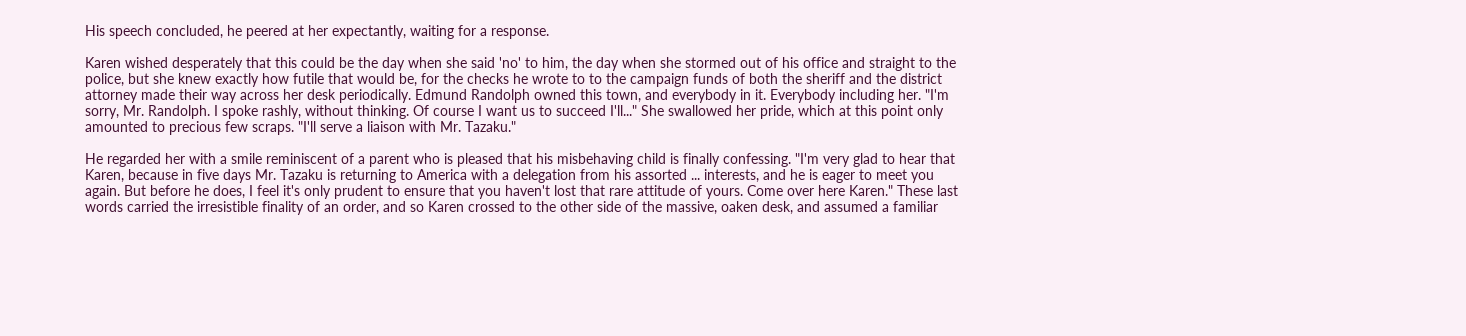His speech concluded, he peered at her expectantly, waiting for a response.

Karen wished desperately that this could be the day when she said 'no' to him, the day when she stormed out of his office and straight to the police, but she knew exactly how futile that would be, for the checks he wrote to to the campaign funds of both the sheriff and the district attorney made their way across her desk periodically. Edmund Randolph owned this town, and everybody in it. Everybody including her. "I'm sorry, Mr. Randolph. I spoke rashly, without thinking. Of course I want us to succeed I'll..." She swallowed her pride, which at this point only amounted to precious few scraps. "I'll serve a liaison with Mr. Tazaku."

He regarded her with a smile reminiscent of a parent who is pleased that his misbehaving child is finally confessing. "I'm very glad to hear that Karen, because in five days Mr. Tazaku is returning to America with a delegation from his assorted ... interests, and he is eager to meet you again. But before he does, I feel it's only prudent to ensure that you haven't lost that rare attitude of yours. Come over here Karen." These last words carried the irresistible finality of an order, and so Karen crossed to the other side of the massive, oaken desk, and assumed a familiar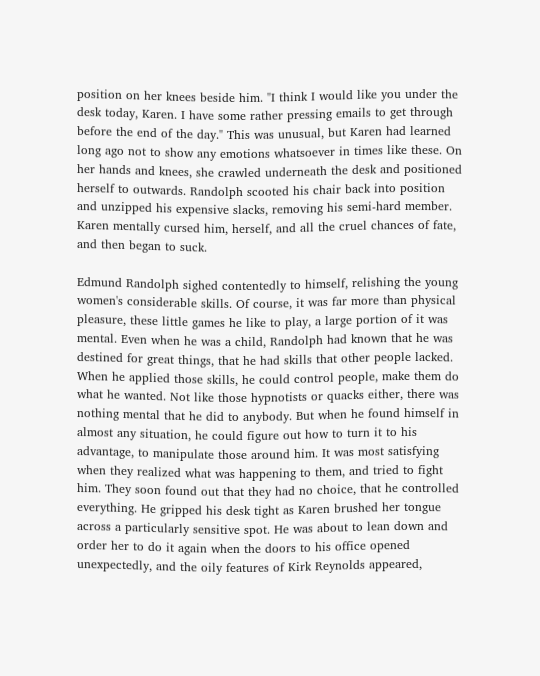position on her knees beside him. "I think I would like you under the desk today, Karen. I have some rather pressing emails to get through before the end of the day." This was unusual, but Karen had learned long ago not to show any emotions whatsoever in times like these. On her hands and knees, she crawled underneath the desk and positioned herself to outwards. Randolph scooted his chair back into position and unzipped his expensive slacks, removing his semi-hard member. Karen mentally cursed him, herself, and all the cruel chances of fate, and then began to suck.

Edmund Randolph sighed contentedly to himself, relishing the young women's considerable skills. Of course, it was far more than physical pleasure, these little games he like to play, a large portion of it was mental. Even when he was a child, Randolph had known that he was destined for great things, that he had skills that other people lacked. When he applied those skills, he could control people, make them do what he wanted. Not like those hypnotists or quacks either, there was nothing mental that he did to anybody. But when he found himself in almost any situation, he could figure out how to turn it to his advantage, to manipulate those around him. It was most satisfying when they realized what was happening to them, and tried to fight him. They soon found out that they had no choice, that he controlled everything. He gripped his desk tight as Karen brushed her tongue across a particularly sensitive spot. He was about to lean down and order her to do it again when the doors to his office opened unexpectedly, and the oily features of Kirk Reynolds appeared,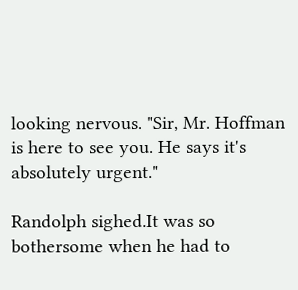looking nervous. "Sir, Mr. Hoffman is here to see you. He says it's absolutely urgent."

Randolph sighed.It was so bothersome when he had to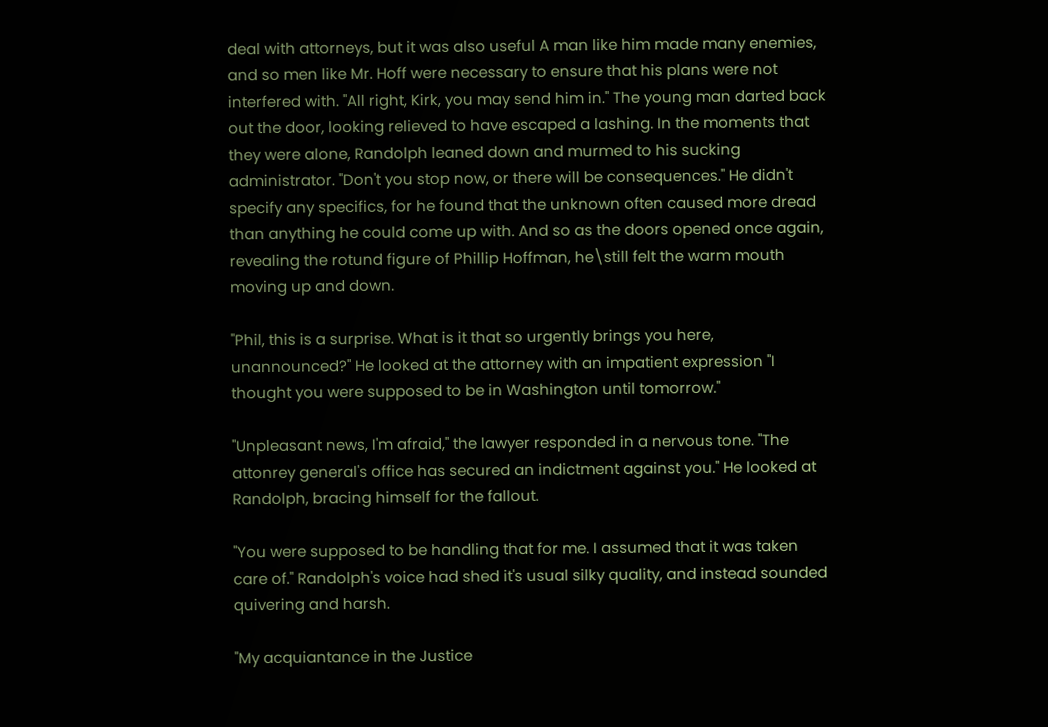deal with attorneys, but it was also useful A man like him made many enemies, and so men like Mr. Hoff were necessary to ensure that his plans were not interfered with. "All right, Kirk, you may send him in." The young man darted back out the door, looking relieved to have escaped a lashing. In the moments that they were alone, Randolph leaned down and murmed to his sucking administrator. "Don't you stop now, or there will be consequences." He didn't specify any specifics, for he found that the unknown often caused more dread than anything he could come up with. And so as the doors opened once again, revealing the rotund figure of Phillip Hoffman, he\still felt the warm mouth moving up and down.

"Phil, this is a surprise. What is it that so urgently brings you here, unannounced?" He looked at the attorney with an impatient expression "I thought you were supposed to be in Washington until tomorrow."

"Unpleasant news, I'm afraid," the lawyer responded in a nervous tone. "The attonrey general's office has secured an indictment against you." He looked at Randolph, bracing himself for the fallout.

"You were supposed to be handling that for me. I assumed that it was taken care of." Randolph's voice had shed it's usual silky quality, and instead sounded quivering and harsh.

"My acquiantance in the Justice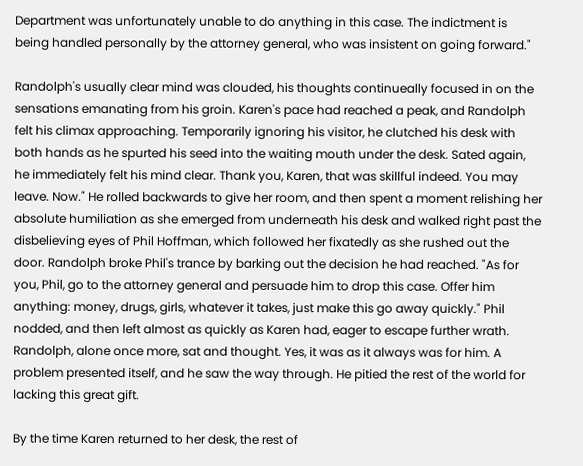Department was unfortunately unable to do anything in this case. The indictment is being handled personally by the attorney general, who was insistent on going forward."

Randolph's usually clear mind was clouded, his thoughts continueally focused in on the sensations emanating from his groin. Karen's pace had reached a peak, and Randolph felt his climax approaching. Temporarily ignoring his visitor, he clutched his desk with both hands as he spurted his seed into the waiting mouth under the desk. Sated again, he immediately felt his mind clear. Thank you, Karen, that was skillful indeed. You may leave. Now." He rolled backwards to give her room, and then spent a moment relishing her absolute humiliation as she emerged from underneath his desk and walked right past the disbelieving eyes of Phil Hoffman, which followed her fixatedly as she rushed out the door. Randolph broke Phil's trance by barking out the decision he had reached. "As for you, Phil, go to the attorney general and persuade him to drop this case. Offer him anything: money, drugs, girls, whatever it takes, just make this go away quickly." Phil nodded, and then left almost as quickly as Karen had, eager to escape further wrath. Randolph, alone once more, sat and thought. Yes, it was as it always was for him. A problem presented itself, and he saw the way through. He pitied the rest of the world for lacking this great gift.

By the time Karen returned to her desk, the rest of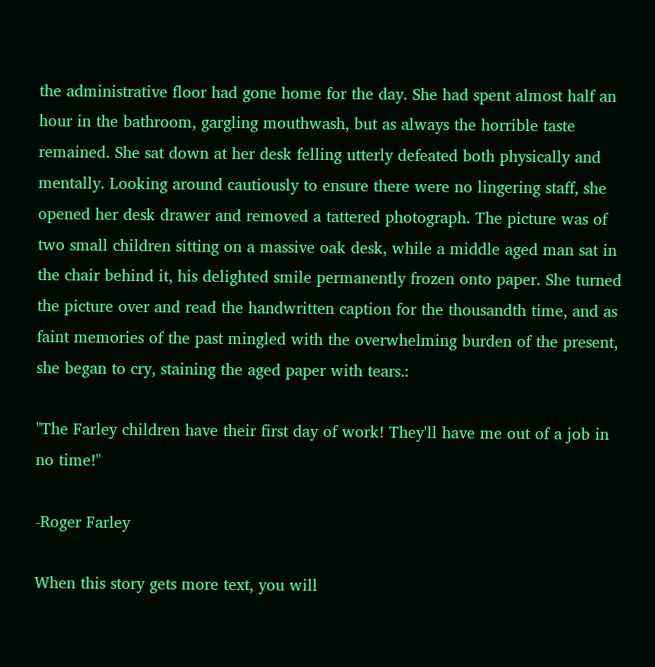the administrative floor had gone home for the day. She had spent almost half an hour in the bathroom, gargling mouthwash, but as always the horrible taste remained. She sat down at her desk felling utterly defeated both physically and mentally. Looking around cautiously to ensure there were no lingering staff, she opened her desk drawer and removed a tattered photograph. The picture was of two small children sitting on a massive oak desk, while a middle aged man sat in the chair behind it, his delighted smile permanently frozen onto paper. She turned the picture over and read the handwritten caption for the thousandth time, and as faint memories of the past mingled with the overwhelming burden of the present, she began to cry, staining the aged paper with tears.:

"The Farley children have their first day of work! They'll have me out of a job in no time!"

-Roger Farley

When this story gets more text, you will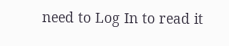need to Log In to read it